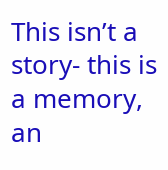This isn’t a story- this is a memory, an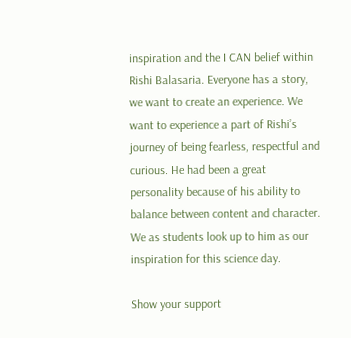inspiration and the I CAN belief within Rishi Balasaria. Everyone has a story, we want to create an experience. We want to experience a part of Rishi’s journey of being fearless, respectful and curious. He had been a great personality because of his ability to balance between content and character. We as students look up to him as our inspiration for this science day.

Show your support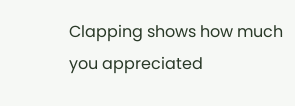Clapping shows how much you appreciated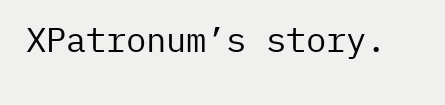XPatronum’s story.